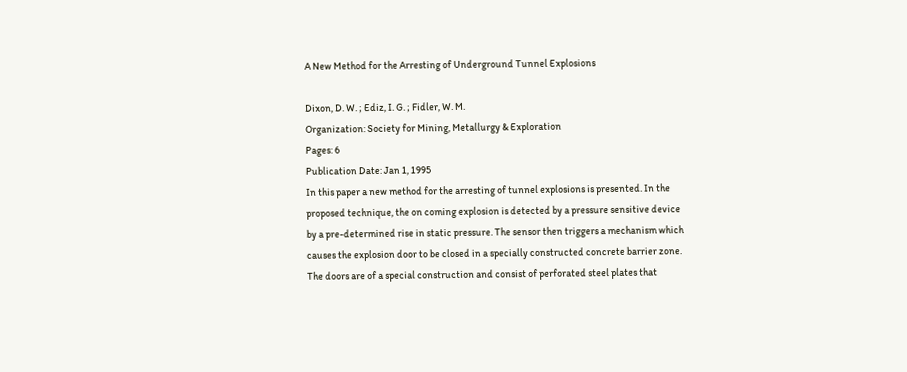A New Method for the Arresting of Underground Tunnel Explosions

Dixon, D. W. ; Ediz, I. G. ; Fidler, W. M.
Organization: Society for Mining, Metallurgy & Exploration
Pages: 6
Publication Date: Jan 1, 1995
In this paper a new method for the arresting of tunnel explosions is presented. In the proposed technique, the on coming explosion is detected by a pressure sensitive device by a pre-determined rise in static pressure. The sensor then triggers a mechanism which causes the explosion door to be closed in a specially constructed concrete barrier zone. The doors are of a special construction and consist of perforated steel plates that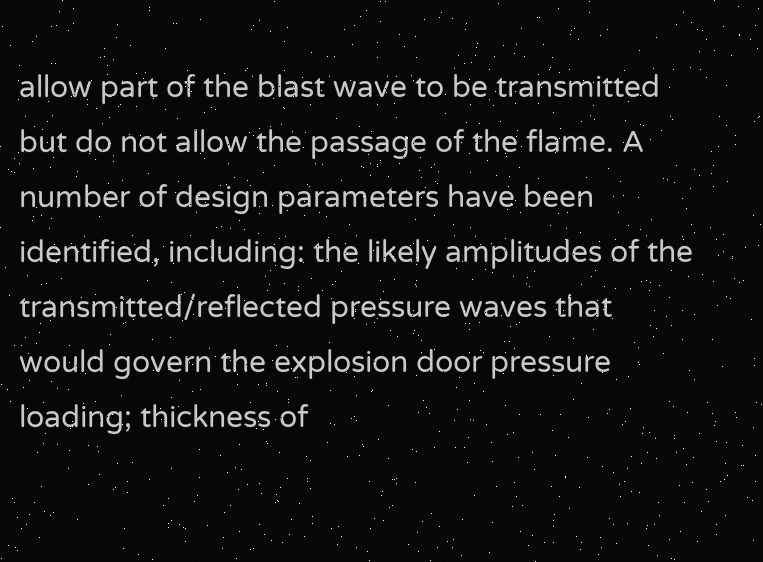allow part of the blast wave to be transmitted but do not allow the passage of the flame. A number of design parameters have been identified, including: the likely amplitudes of the transmitted/reflected pressure waves that would govern the explosion door pressure loading; thickness of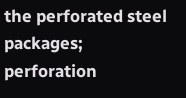the perforated steel packages; perforation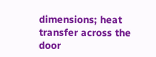dimensions; heat transfer across the door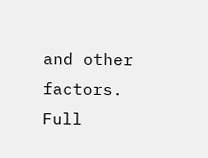and other factors.
Full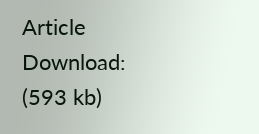Article Download:
(593 kb)